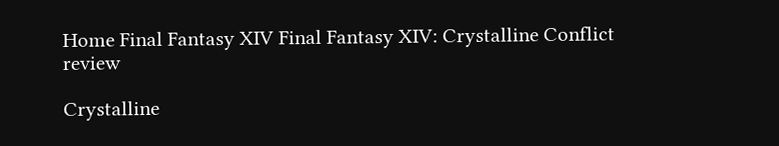Home Final Fantasy XIV Final Fantasy XIV: Crystalline Conflict review

Crystalline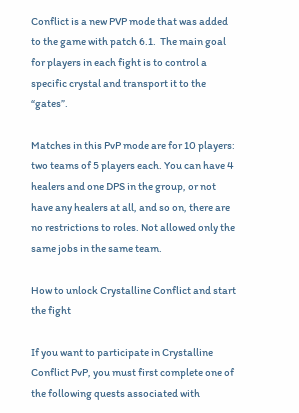Conflict is a new PVP mode that was added to the game with patch 6.1.  The main goal for players in each fight is to control a specific crystal and transport it to the “gates”.

Matches in this PvP mode are for 10 players: two teams of 5 players each. You can have 4 healers and one DPS in the group, or not have any healers at all, and so on, there are no restrictions to roles. Not allowed only the same jobs in the same team.

How to unlock Crystalline Conflict and start the fight

If you want to participate in Crystalline Conflict PvP, you must first complete one of the following quests associated with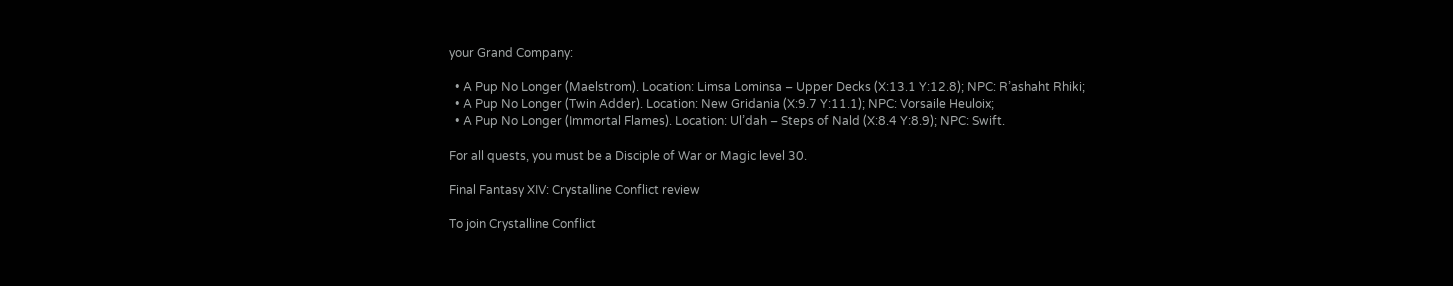your Grand Company:

  • A Pup No Longer (Maelstrom). Location: Limsa Lominsa – Upper Decks (X:13.1 Y:12.8); NPC: R’ashaht Rhiki;
  • A Pup No Longer (Twin Adder). Location: New Gridania (X:9.7 Y:11.1); NPC: Vorsaile Heuloix;
  • A Pup No Longer (Immortal Flames). Location: Ul’dah – Steps of Nald (X:8.4 Y:8.9); NPC: Swift.

For all quests, you must be a Disciple of War or Magic level 30.

Final Fantasy XIV: Crystalline Conflict review

To join Crystalline Conflict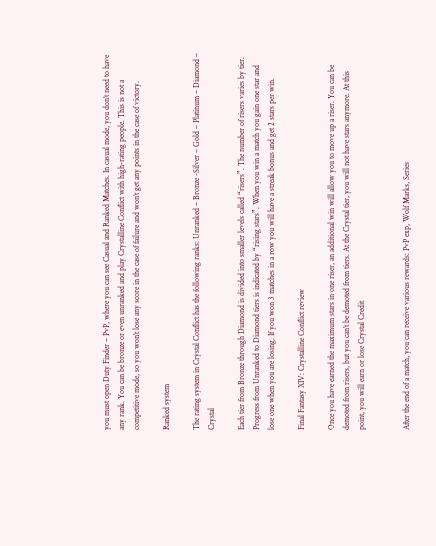you must open Duty Finder – PvP, where you can see Casual and Ranked Matches. In casual mode, you don’t need to have any rank. You can be bronze or even unranked and play Crystalline Conflict with high-rating people. This is not a competitive mode, so you won’t lose any score in the case of failure and won’t get any points in the case of victory.

Ranked system

The rating system in Crystal Conflict has the following ranks: Unranked – Bronze -Silver – Gold – Platinum – Diamond – Crystal

Each tier from Bronze through Diamond is divided into smaller levels called “risers”. The number of risers varies by tier. Progress from Unranked to Diamond tiers is indicated by “rising stars”. When you win a match you gain one star and lose one when you are losing. If you won 3 matches in a row you will have a streak bonus and get 2 stars per win.

Final Fantasy XIV: Crystalline Conflict review

Once you have earned the maximum stars in one riser, an additional win will allow you to move up a riser. You can be demoted from risers, but you can’t be demoted from tiers. At the Crystal tier, you will not have stars anymore. At this point, you will earn or lose Crystal Credit


After the end of a match, you can receive various rewards: PvP exp, Wolf Marks, Series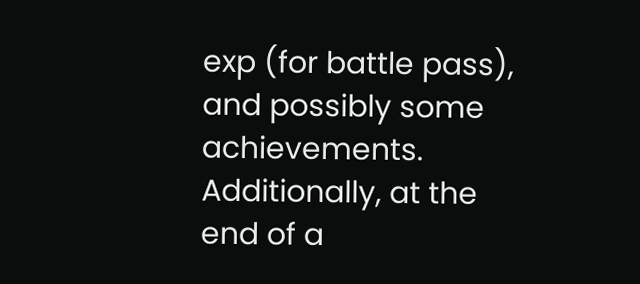exp (for battle pass), and possibly some achievements. Additionally, at the end of a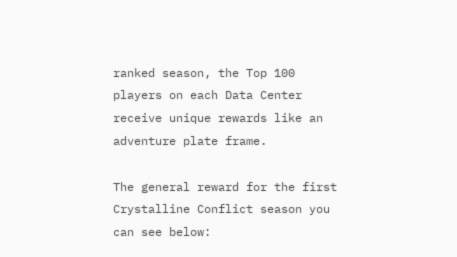ranked season, the Top 100 players on each Data Center receive unique rewards like an adventure plate frame.

The general reward for the first Crystalline Conflict season you can see below: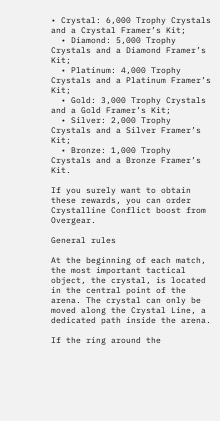• Crystal: 6,000 Trophy Crystals and a Crystal Framer’s Kit;
  • Diamond: 5,000 Trophy Crystals and a Diamond Framer’s Kit;
  • Platinum: 4,000 Trophy Crystals and a Platinum Framer’s Kit;
  • Gold: 3,000 Trophy Crystals and a Gold Framer’s Kit;
  • Silver: 2,000 Trophy Crystals and a Silver Framer’s Kit;
  • Bronze: 1,000 Trophy Crystals and a Bronze Framer’s Kit.

If you surely want to obtain these rewards, you can order Crystalline Conflict boost from Overgear.

General rules

At the beginning of each match, the most important tactical object, the crystal, is located in the central point of the arena. The crystal can only be moved along the Crystal Line, a dedicated path inside the arena.

If the ring around the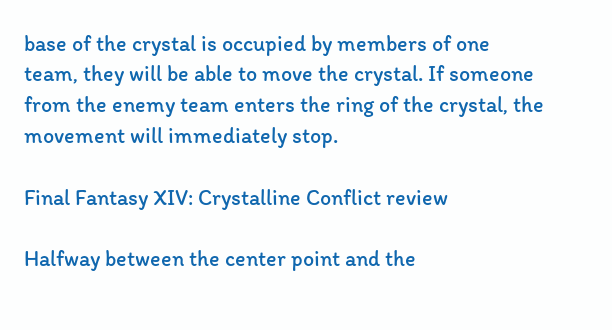base of the crystal is occupied by members of one team, they will be able to move the crystal. If someone from the enemy team enters the ring of the crystal, the movement will immediately stop.

Final Fantasy XIV: Crystalline Conflict review

Halfway between the center point and the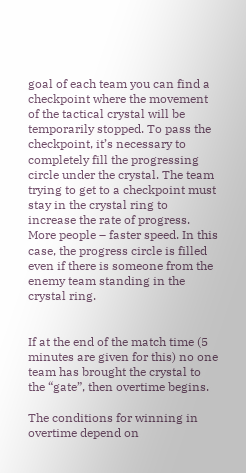goal of each team you can find a checkpoint where the movement of the tactical crystal will be temporarily stopped. To pass the checkpoint, it’s necessary to completely fill the progressing circle under the crystal. The team trying to get to a checkpoint must stay in the crystal ring to increase the rate of progress. More people – faster speed. In this case, the progress circle is filled even if there is someone from the enemy team standing in the crystal ring.


If at the end of the match time (5 minutes are given for this) no one team has brought the crystal to the “gate”, then overtime begins.

The conditions for winning in overtime depend on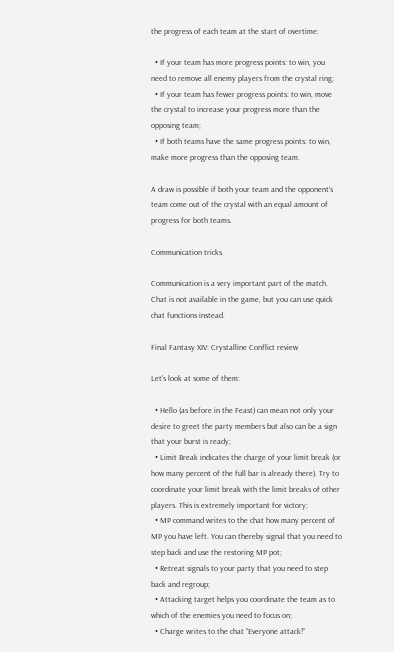the progress of each team at the start of overtime:

  • If your team has more progress points: to win, you need to remove all enemy players from the crystal ring;
  • If your team has fewer progress points: to win, move the crystal to increase your progress more than the opposing team;
  • If both teams have the same progress points: to win, make more progress than the opposing team.

A draw is possible if both your team and the opponent’s team come out of the crystal with an equal amount of progress for both teams.

Communication tricks

Communication is a very important part of the match. Chat is not available in the game, but you can use quick chat functions instead.

Final Fantasy XIV: Crystalline Conflict review

Let’s look at some of them:

  • Hello (as before in the Feast) can mean not only your desire to greet the party members but also can be a sign that your burst is ready;
  • Limit Break indicates the charge of your limit break (or how many percent of the full bar is already there). Try to coordinate your limit break with the limit breaks of other players. This is extremely important for victory;
  • MP command writes to the chat how many percent of MP you have left. You can thereby signal that you need to step back and use the restoring MP pot;
  • Retreat signals to your party that you need to step back and regroup;
  • Attacking target helps you coordinate the team as to which of the enemies you need to focus on;
  • Charge writes to the chat “Everyone attack!”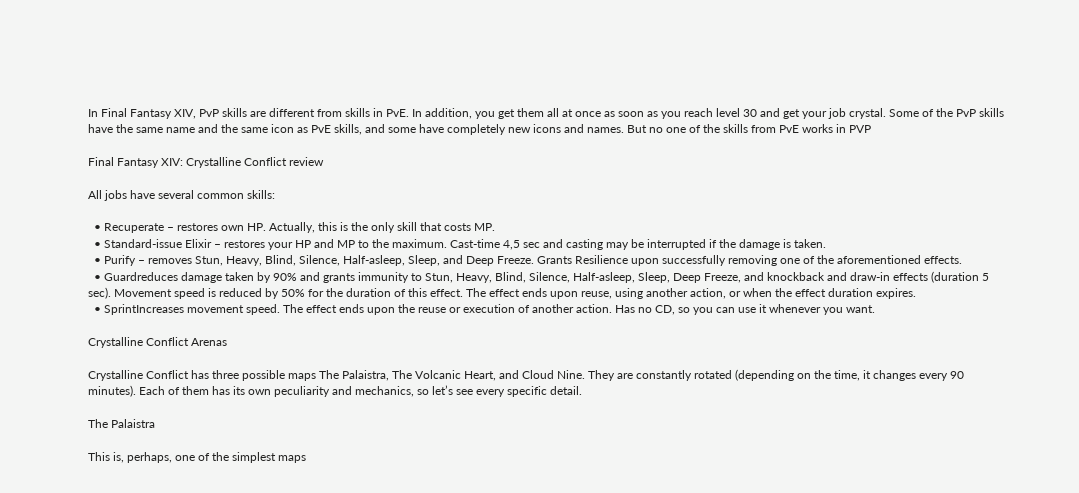In Final Fantasy XIV, PvP skills are different from skills in PvE. In addition, you get them all at once as soon as you reach level 30 and get your job crystal. Some of the PvP skills have the same name and the same icon as PvE skills, and some have completely new icons and names. But no one of the skills from PvE works in PVP

Final Fantasy XIV: Crystalline Conflict review

All jobs have several common skills:

  • Recuperate – restores own HP. Actually, this is the only skill that costs MP.
  • Standard-issue Elixir – restores your HP and MP to the maximum. Cast-time 4,5 sec and casting may be interrupted if the damage is taken.
  • Purify – removes Stun, Heavy, Blind, Silence, Half-asleep, Sleep, and Deep Freeze. Grants Resilience upon successfully removing one of the aforementioned effects.
  • Guardreduces damage taken by 90% and grants immunity to Stun, Heavy, Blind, Silence, Half-asleep, Sleep, Deep Freeze, and knockback and draw-in effects (duration 5 sec). Movement speed is reduced by 50% for the duration of this effect. The effect ends upon reuse, using another action, or when the effect duration expires.
  • SprintIncreases movement speed. The effect ends upon the reuse or execution of another action. Has no CD, so you can use it whenever you want.

Crystalline Conflict Arenas

Crystalline Conflict has three possible maps The Palaistra, The Volcanic Heart, and Cloud Nine. They are constantly rotated (depending on the time, it changes every 90 minutes). Each of them has its own peculiarity and mechanics, so let’s see every specific detail.

The Palaistra

This is, perhaps, one of the simplest maps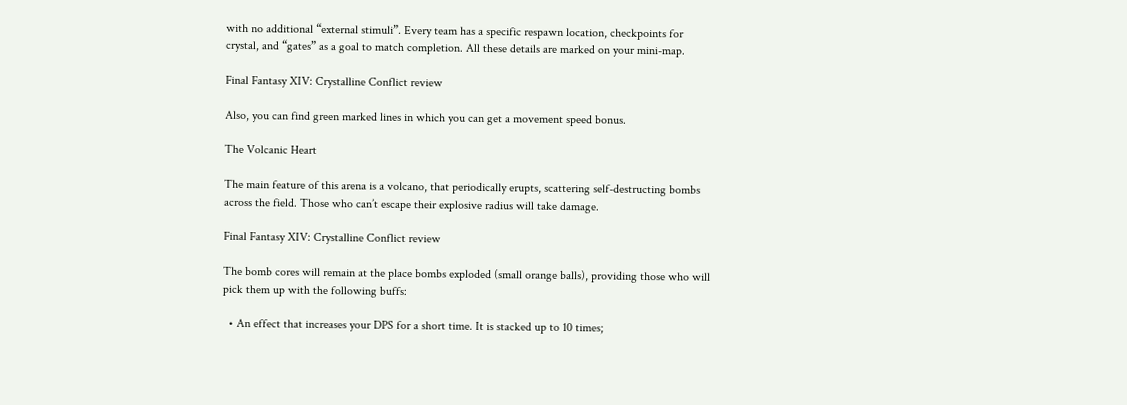with no additional “external stimuli”. Every team has a specific respawn location, checkpoints for crystal, and “gates” as a goal to match completion. All these details are marked on your mini-map.

Final Fantasy XIV: Crystalline Conflict review

Also, you can find green marked lines in which you can get a movement speed bonus.

The Volcanic Heart

The main feature of this arena is a volcano, that periodically erupts, scattering self-destructing bombs across the field. Those who can’t escape their explosive radius will take damage.

Final Fantasy XIV: Crystalline Conflict review

The bomb cores will remain at the place bombs exploded (small orange balls), providing those who will pick them up with the following buffs:

  • An effect that increases your DPS for a short time. It is stacked up to 10 times;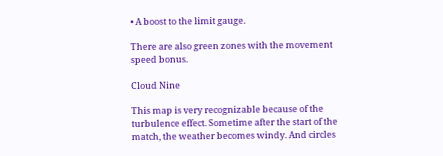• A boost to the limit gauge.

There are also green zones with the movement speed bonus.

Cloud Nine

This map is very recognizable because of the turbulence effect. Sometime after the start of the match, the weather becomes windy. And circles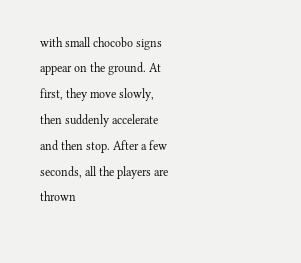with small chocobo signs appear on the ground. At first, they move slowly, then suddenly accelerate and then stop. After a few seconds, all the players are thrown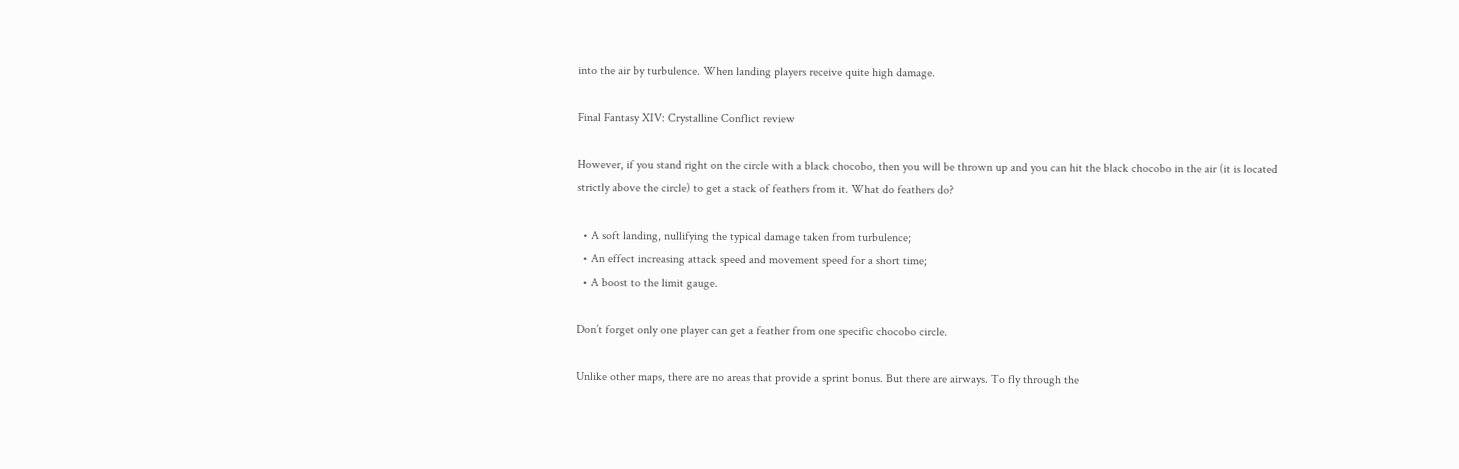into the air by turbulence. When landing players receive quite high damage.

Final Fantasy XIV: Crystalline Conflict review

However, if you stand right on the circle with a black chocobo, then you will be thrown up and you can hit the black chocobo in the air (it is located strictly above the circle) to get a stack of feathers from it. What do feathers do?

  • A soft landing, nullifying the typical damage taken from turbulence;
  • An effect increasing attack speed and movement speed for a short time;
  • A boost to the limit gauge.

Don’t forget only one player can get a feather from one specific chocobo circle.

Unlike other maps, there are no areas that provide a sprint bonus. But there are airways. To fly through the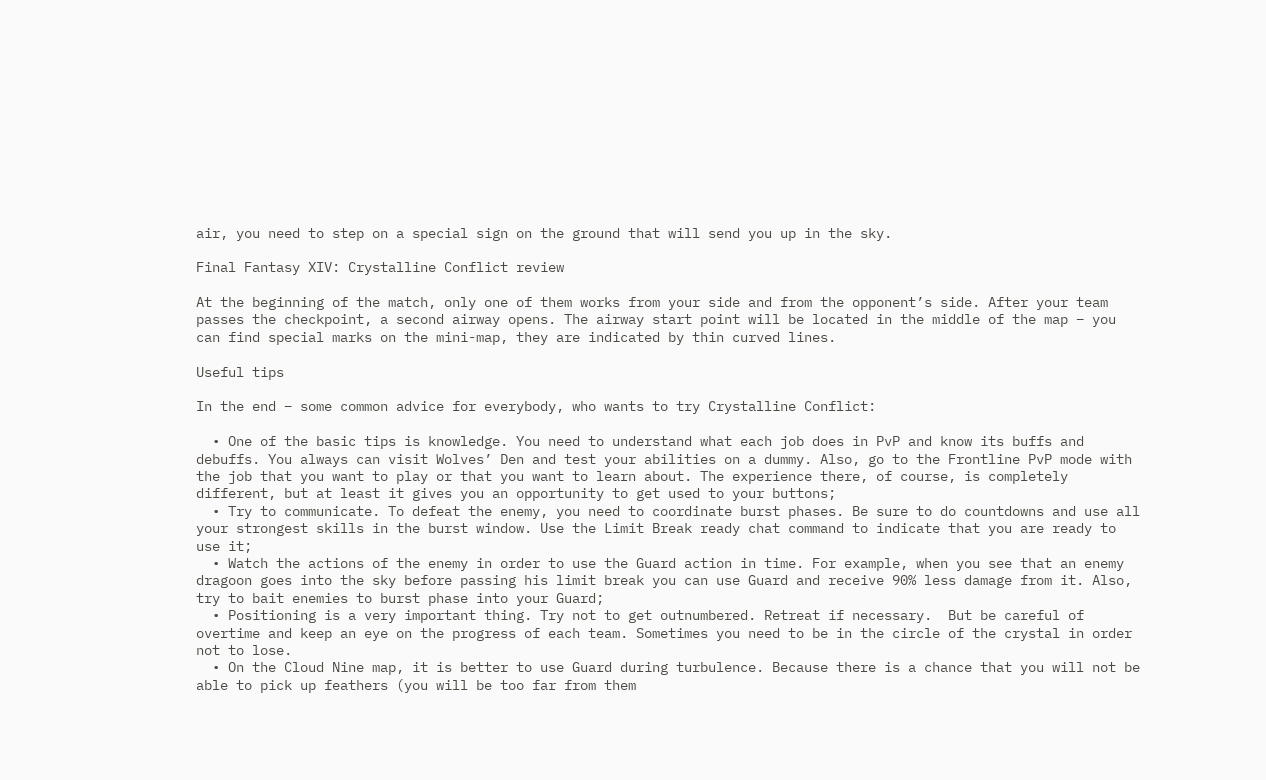air, you need to step on a special sign on the ground that will send you up in the sky.

Final Fantasy XIV: Crystalline Conflict review

At the beginning of the match, only one of them works from your side and from the opponent’s side. After your team passes the checkpoint, a second airway opens. The airway start point will be located in the middle of the map – you can find special marks on the mini-map, they are indicated by thin curved lines.

Useful tips

In the end – some common advice for everybody, who wants to try Crystalline Conflict:

  • One of the basic tips is knowledge. You need to understand what each job does in PvP and know its buffs and debuffs. You always can visit Wolves’ Den and test your abilities on a dummy. Also, go to the Frontline PvP mode with the job that you want to play or that you want to learn about. The experience there, of course, is completely different, but at least it gives you an opportunity to get used to your buttons;
  • Try to communicate. To defeat the enemy, you need to coordinate burst phases. Be sure to do countdowns and use all your strongest skills in the burst window. Use the Limit Break ready chat command to indicate that you are ready to use it;
  • Watch the actions of the enemy in order to use the Guard action in time. For example, when you see that an enemy dragoon goes into the sky before passing his limit break you can use Guard and receive 90% less damage from it. Also, try to bait enemies to burst phase into your Guard;
  • Positioning is a very important thing. Try not to get outnumbered. Retreat if necessary.  But be careful of overtime and keep an eye on the progress of each team. Sometimes you need to be in the circle of the crystal in order not to lose.
  • On the Cloud Nine map, it is better to use Guard during turbulence. Because there is a chance that you will not be able to pick up feathers (you will be too far from them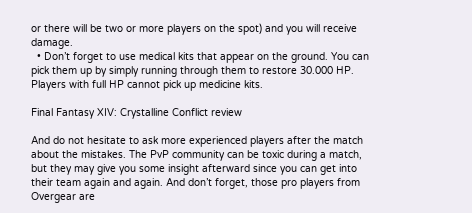or there will be two or more players on the spot) and you will receive damage.
  • Don’t forget to use medical kits that appear on the ground. You can pick them up by simply running through them to restore 30.000 HP. Players with full HP cannot pick up medicine kits.

Final Fantasy XIV: Crystalline Conflict review

And do not hesitate to ask more experienced players after the match about the mistakes. The PvP community can be toxic during a match, but they may give you some insight afterward since you can get into their team again and again. And don’t forget, those pro players from Overgear are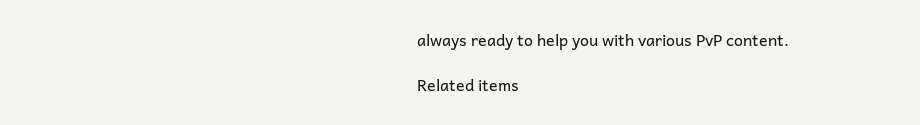always ready to help you with various PvP content.

Related items